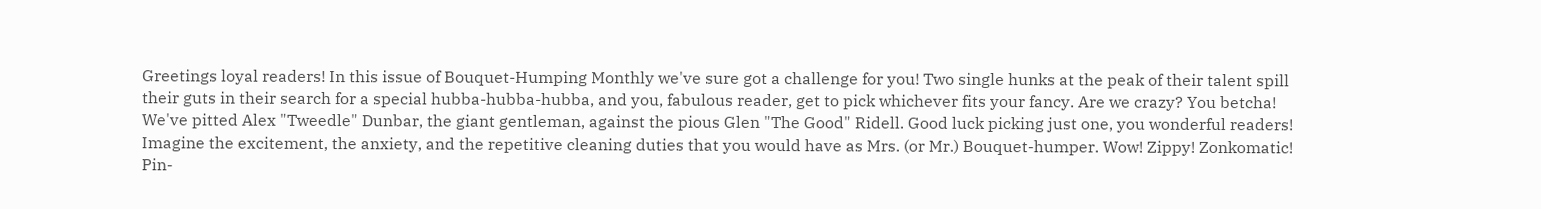Greetings loyal readers! In this issue of Bouquet-Humping Monthly we've sure got a challenge for you! Two single hunks at the peak of their talent spill their guts in their search for a special hubba-hubba-hubba, and you, fabulous reader, get to pick whichever fits your fancy. Are we crazy? You betcha! We've pitted Alex "Tweedle" Dunbar, the giant gentleman, against the pious Glen "The Good" Ridell. Good luck picking just one, you wonderful readers! Imagine the excitement, the anxiety, and the repetitive cleaning duties that you would have as Mrs. (or Mr.) Bouquet-humper. Wow! Zippy! Zonkomatic! Pin-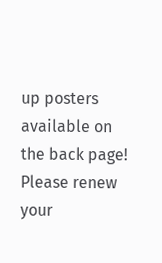up posters available on the back page! Please renew your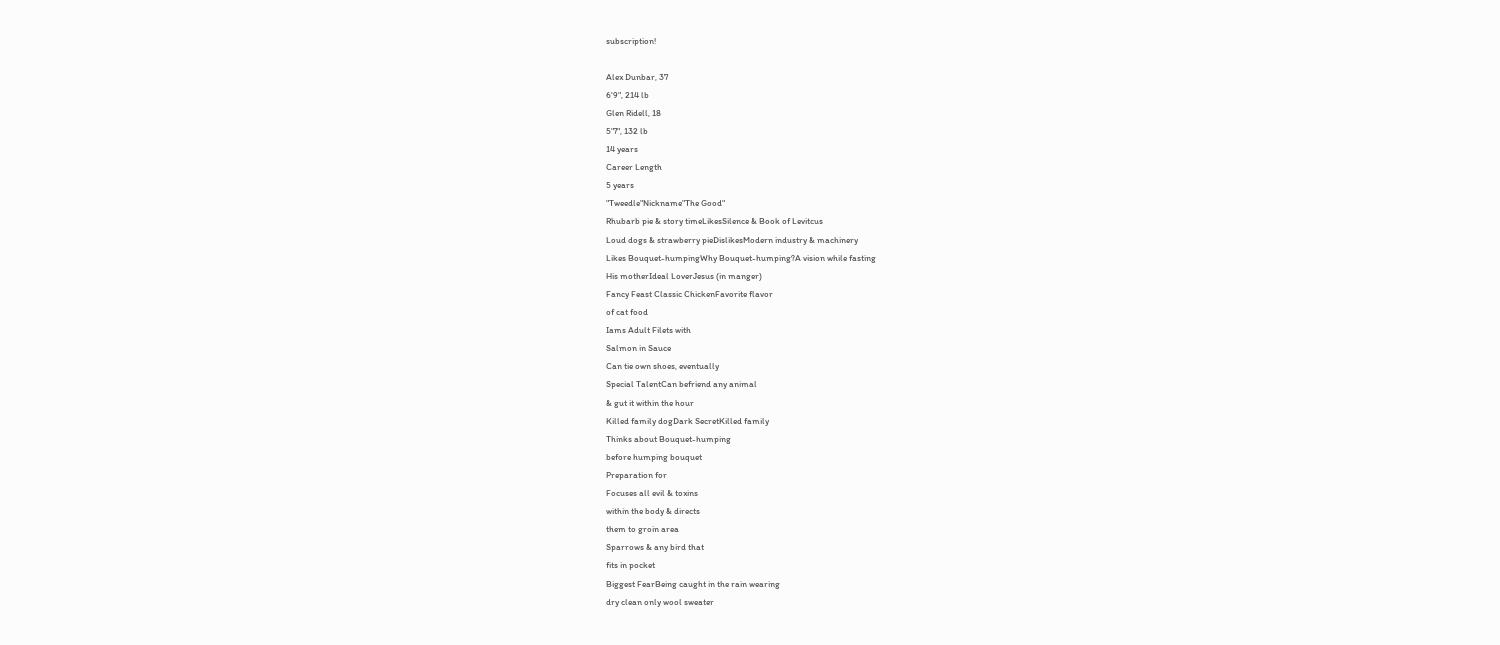subscription!

Alex Dunbar, 37
6'9", 214 lb
Glen Ridell, 18
5'7", 132 lb
14 years
Career Length
5 years
"Tweedle"Nickname"The Good"
Rhubarb pie & story timeLikesSilence & Book of Levitcus
Loud dogs & strawberry pieDislikesModern industry & machinery
Likes Bouquet-humpingWhy Bouquet-humping?A vision while fasting
His motherIdeal LoverJesus (in manger)
Fancy Feast Classic ChickenFavorite flavor
of cat food
Iams Adult Filets with
Salmon in Sauce
Can tie own shoes, eventually
Special TalentCan befriend any animal
& gut it within the hour
Killed family dogDark SecretKilled family
Thinks about Bouquet-humping
before humping bouquet
Preparation for
Focuses all evil & toxins
within the body & directs
them to groin area
Sparrows & any bird that
fits in pocket
Biggest FearBeing caught in the rain wearing
dry clean only wool sweater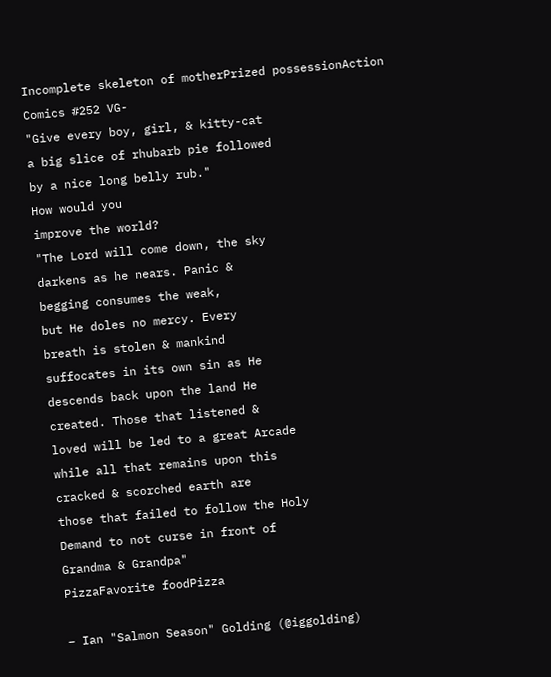Incomplete skeleton of motherPrized possessionAction Comics #252 VG-
"Give every boy, girl, & kitty-cat
a big slice of rhubarb pie followed
by a nice long belly rub."
How would you
improve the world?
"The Lord will come down, the sky
darkens as he nears. Panic &
begging consumes the weak,
but He doles no mercy. Every
breath is stolen & mankind
suffocates in its own sin as He
descends back upon the land He
created. Those that listened &
loved will be led to a great Arcade
while all that remains upon this
cracked & scorched earth are
those that failed to follow the Holy
Demand to not curse in front of
Grandma & Grandpa"
PizzaFavorite foodPizza

– Ian "Salmon Season" Golding (@iggolding)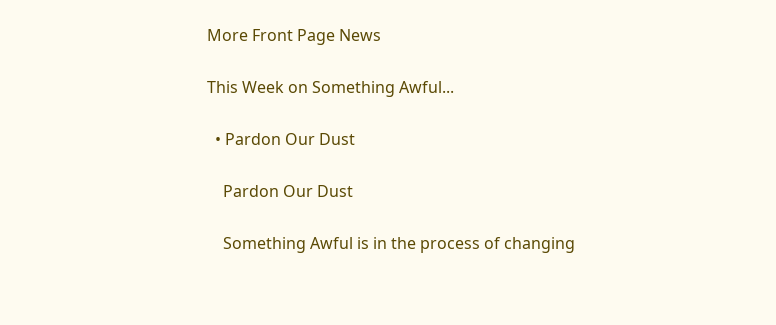More Front Page News

This Week on Something Awful...

  • Pardon Our Dust

    Pardon Our Dust

    Something Awful is in the process of changing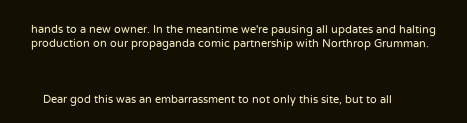hands to a new owner. In the meantime we're pausing all updates and halting production on our propaganda comic partnership with Northrop Grumman.



    Dear god this was an embarrassment to not only this site, but to all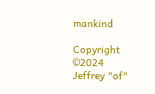mankind

Copyright ©2024 Jeffrey "of"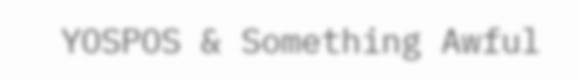YOSPOS & Something Awful